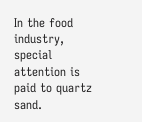In the food industry, special attention is paid to quartz sand.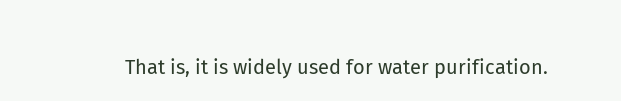That is, it is widely used for water purification.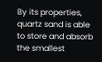By its properties, quartz sand is able to store and absorb the smallest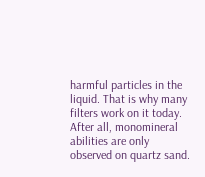harmful particles in the liquid. That is why many filters work on it today. After all, monomineral abilities are only observed on quartz sand.